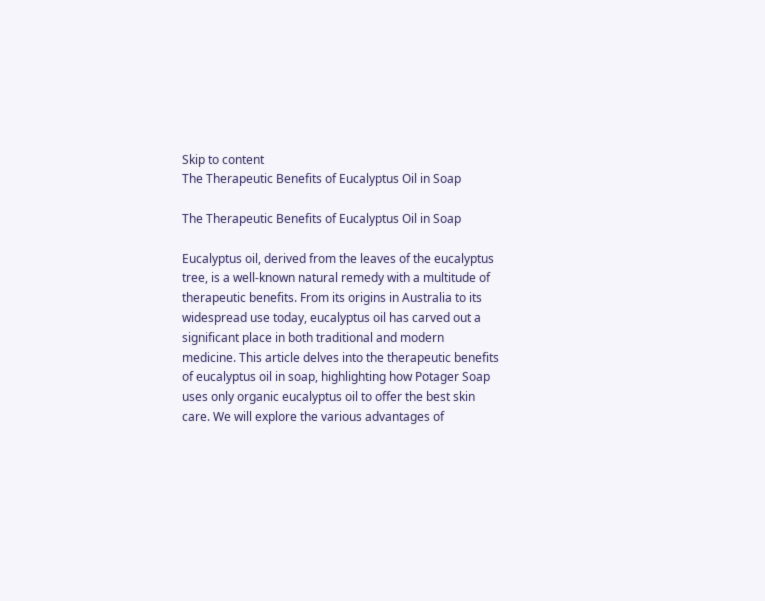Skip to content
The Therapeutic Benefits of Eucalyptus Oil in Soap

The Therapeutic Benefits of Eucalyptus Oil in Soap

Eucalyptus oil, derived from the leaves of the eucalyptus tree, is a well-known natural remedy with a multitude of therapeutic benefits. From its origins in Australia to its widespread use today, eucalyptus oil has carved out a significant place in both traditional and modern medicine. This article delves into the therapeutic benefits of eucalyptus oil in soap, highlighting how Potager Soap uses only organic eucalyptus oil to offer the best skin care. We will explore the various advantages of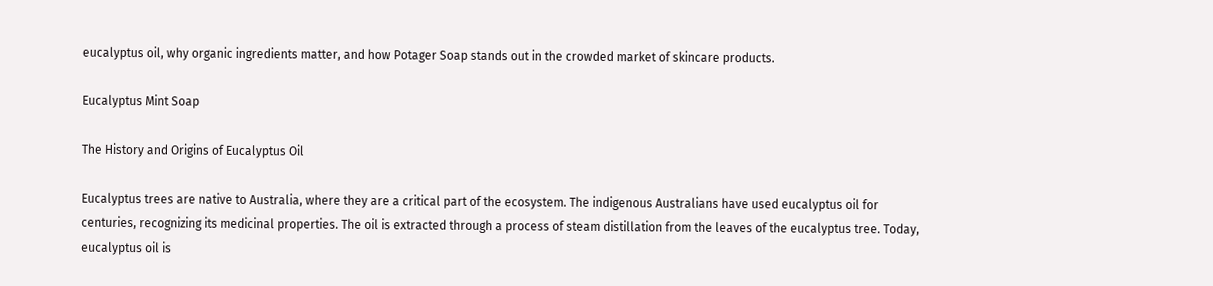eucalyptus oil, why organic ingredients matter, and how Potager Soap stands out in the crowded market of skincare products.

Eucalyptus Mint Soap

The History and Origins of Eucalyptus Oil

Eucalyptus trees are native to Australia, where they are a critical part of the ecosystem. The indigenous Australians have used eucalyptus oil for centuries, recognizing its medicinal properties. The oil is extracted through a process of steam distillation from the leaves of the eucalyptus tree. Today, eucalyptus oil is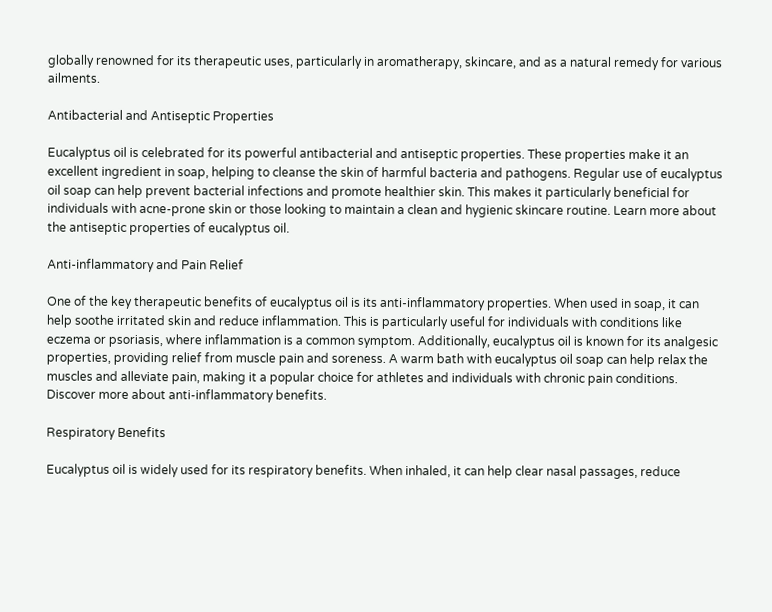globally renowned for its therapeutic uses, particularly in aromatherapy, skincare, and as a natural remedy for various ailments.

Antibacterial and Antiseptic Properties

Eucalyptus oil is celebrated for its powerful antibacterial and antiseptic properties. These properties make it an excellent ingredient in soap, helping to cleanse the skin of harmful bacteria and pathogens. Regular use of eucalyptus oil soap can help prevent bacterial infections and promote healthier skin. This makes it particularly beneficial for individuals with acne-prone skin or those looking to maintain a clean and hygienic skincare routine. Learn more about the antiseptic properties of eucalyptus oil.

Anti-inflammatory and Pain Relief

One of the key therapeutic benefits of eucalyptus oil is its anti-inflammatory properties. When used in soap, it can help soothe irritated skin and reduce inflammation. This is particularly useful for individuals with conditions like eczema or psoriasis, where inflammation is a common symptom. Additionally, eucalyptus oil is known for its analgesic properties, providing relief from muscle pain and soreness. A warm bath with eucalyptus oil soap can help relax the muscles and alleviate pain, making it a popular choice for athletes and individuals with chronic pain conditions. Discover more about anti-inflammatory benefits.

Respiratory Benefits

Eucalyptus oil is widely used for its respiratory benefits. When inhaled, it can help clear nasal passages, reduce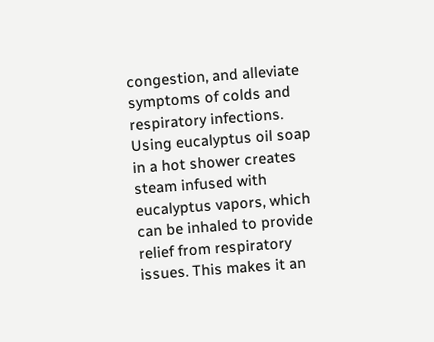congestion, and alleviate symptoms of colds and respiratory infections. Using eucalyptus oil soap in a hot shower creates steam infused with eucalyptus vapors, which can be inhaled to provide relief from respiratory issues. This makes it an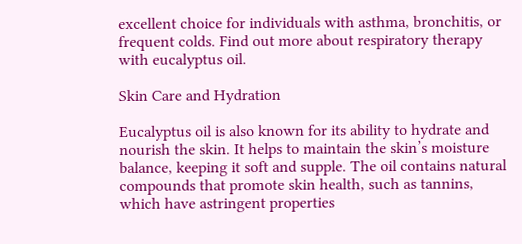excellent choice for individuals with asthma, bronchitis, or frequent colds. Find out more about respiratory therapy with eucalyptus oil.

Skin Care and Hydration

Eucalyptus oil is also known for its ability to hydrate and nourish the skin. It helps to maintain the skin’s moisture balance, keeping it soft and supple. The oil contains natural compounds that promote skin health, such as tannins, which have astringent properties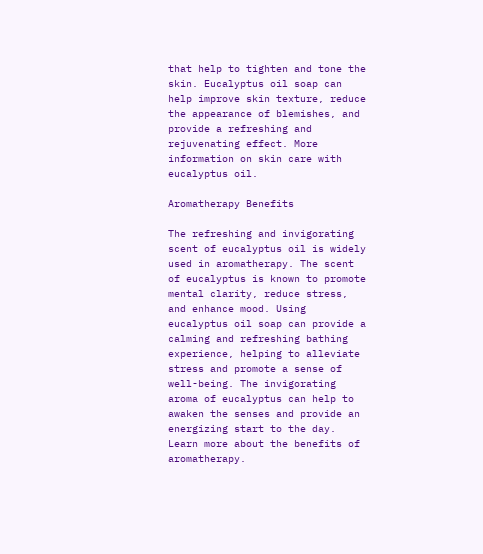that help to tighten and tone the skin. Eucalyptus oil soap can help improve skin texture, reduce the appearance of blemishes, and provide a refreshing and rejuvenating effect. More information on skin care with eucalyptus oil.

Aromatherapy Benefits

The refreshing and invigorating scent of eucalyptus oil is widely used in aromatherapy. The scent of eucalyptus is known to promote mental clarity, reduce stress, and enhance mood. Using eucalyptus oil soap can provide a calming and refreshing bathing experience, helping to alleviate stress and promote a sense of well-being. The invigorating aroma of eucalyptus can help to awaken the senses and provide an energizing start to the day. Learn more about the benefits of aromatherapy.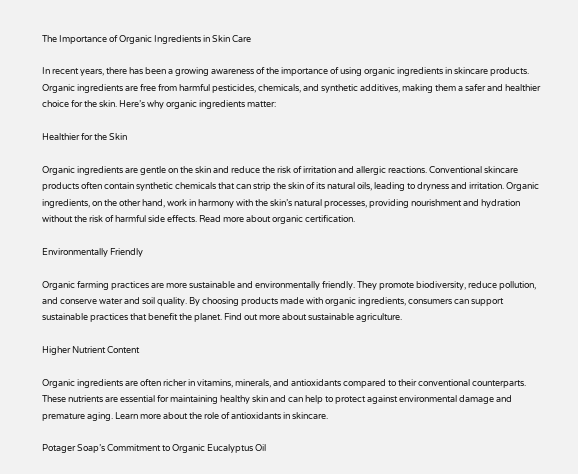The Importance of Organic Ingredients in Skin Care

In recent years, there has been a growing awareness of the importance of using organic ingredients in skincare products. Organic ingredients are free from harmful pesticides, chemicals, and synthetic additives, making them a safer and healthier choice for the skin. Here’s why organic ingredients matter:

Healthier for the Skin

Organic ingredients are gentle on the skin and reduce the risk of irritation and allergic reactions. Conventional skincare products often contain synthetic chemicals that can strip the skin of its natural oils, leading to dryness and irritation. Organic ingredients, on the other hand, work in harmony with the skin’s natural processes, providing nourishment and hydration without the risk of harmful side effects. Read more about organic certification.

Environmentally Friendly

Organic farming practices are more sustainable and environmentally friendly. They promote biodiversity, reduce pollution, and conserve water and soil quality. By choosing products made with organic ingredients, consumers can support sustainable practices that benefit the planet. Find out more about sustainable agriculture.

Higher Nutrient Content

Organic ingredients are often richer in vitamins, minerals, and antioxidants compared to their conventional counterparts. These nutrients are essential for maintaining healthy skin and can help to protect against environmental damage and premature aging. Learn more about the role of antioxidants in skincare.

Potager Soap’s Commitment to Organic Eucalyptus Oil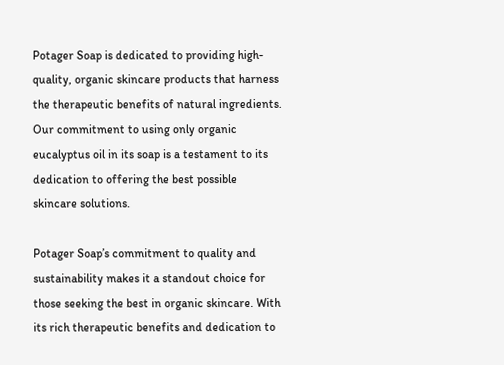Potager Soap is dedicated to providing high-quality, organic skincare products that harness the therapeutic benefits of natural ingredients. Our commitment to using only organic eucalyptus oil in its soap is a testament to its dedication to offering the best possible skincare solutions.

Potager Soap’s commitment to quality and sustainability makes it a standout choice for those seeking the best in organic skincare. With its rich therapeutic benefits and dedication to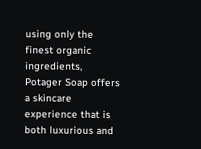using only the finest organic ingredients, Potager Soap offers a skincare experience that is both luxurious and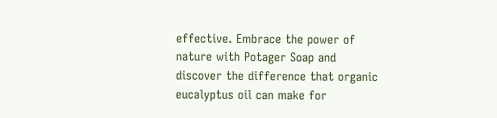effective. Embrace the power of nature with Potager Soap and discover the difference that organic eucalyptus oil can make for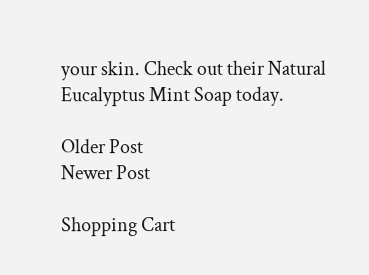your skin. Check out their Natural Eucalyptus Mint Soap today.

Older Post
Newer Post

Shopping Cart